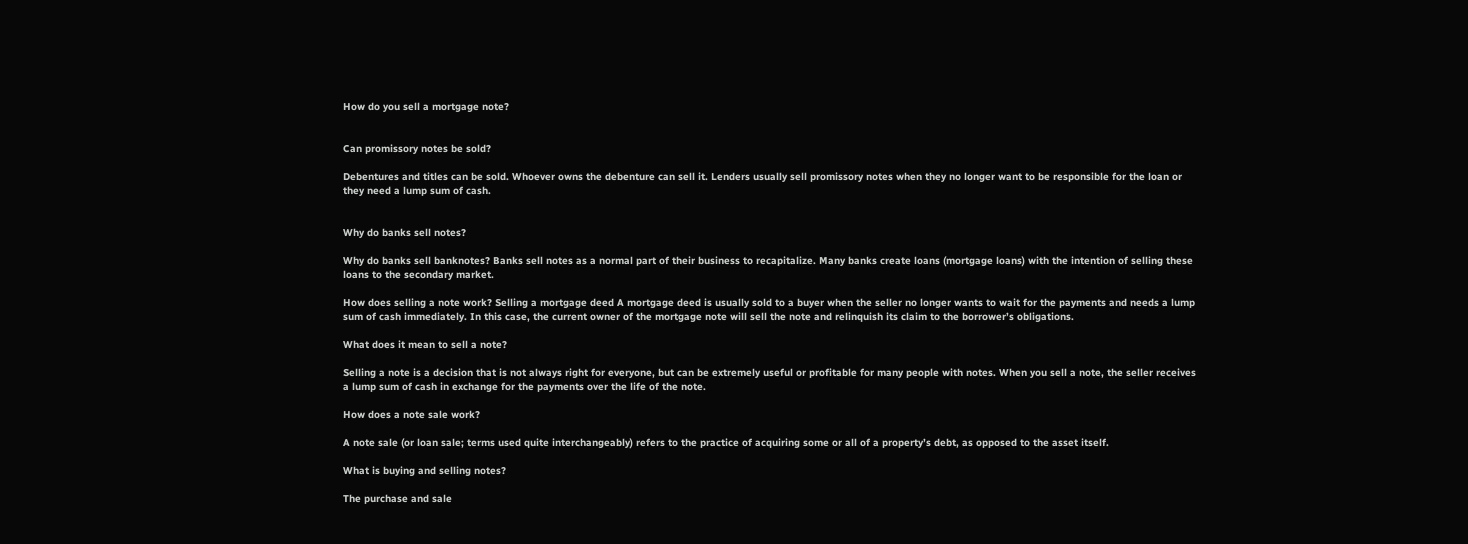How do you sell a mortgage note?


Can promissory notes be sold?

Debentures and titles can be sold. Whoever owns the debenture can sell it. Lenders usually sell promissory notes when they no longer want to be responsible for the loan or they need a lump sum of cash.


Why do banks sell notes?

Why do banks sell banknotes? Banks sell notes as a normal part of their business to recapitalize. Many banks create loans (mortgage loans) with the intention of selling these loans to the secondary market.

How does selling a note work? Selling a mortgage deed A mortgage deed is usually sold to a buyer when the seller no longer wants to wait for the payments and needs a lump sum of cash immediately. In this case, the current owner of the mortgage note will sell the note and relinquish its claim to the borrower’s obligations.

What does it mean to sell a note?

Selling a note is a decision that is not always right for everyone, but can be extremely useful or profitable for many people with notes. When you sell a note, the seller receives a lump sum of cash in exchange for the payments over the life of the note.

How does a note sale work?

A note sale (or loan sale; terms used quite interchangeably) refers to the practice of acquiring some or all of a property’s debt, as opposed to the asset itself.

What is buying and selling notes?

The purchase and sale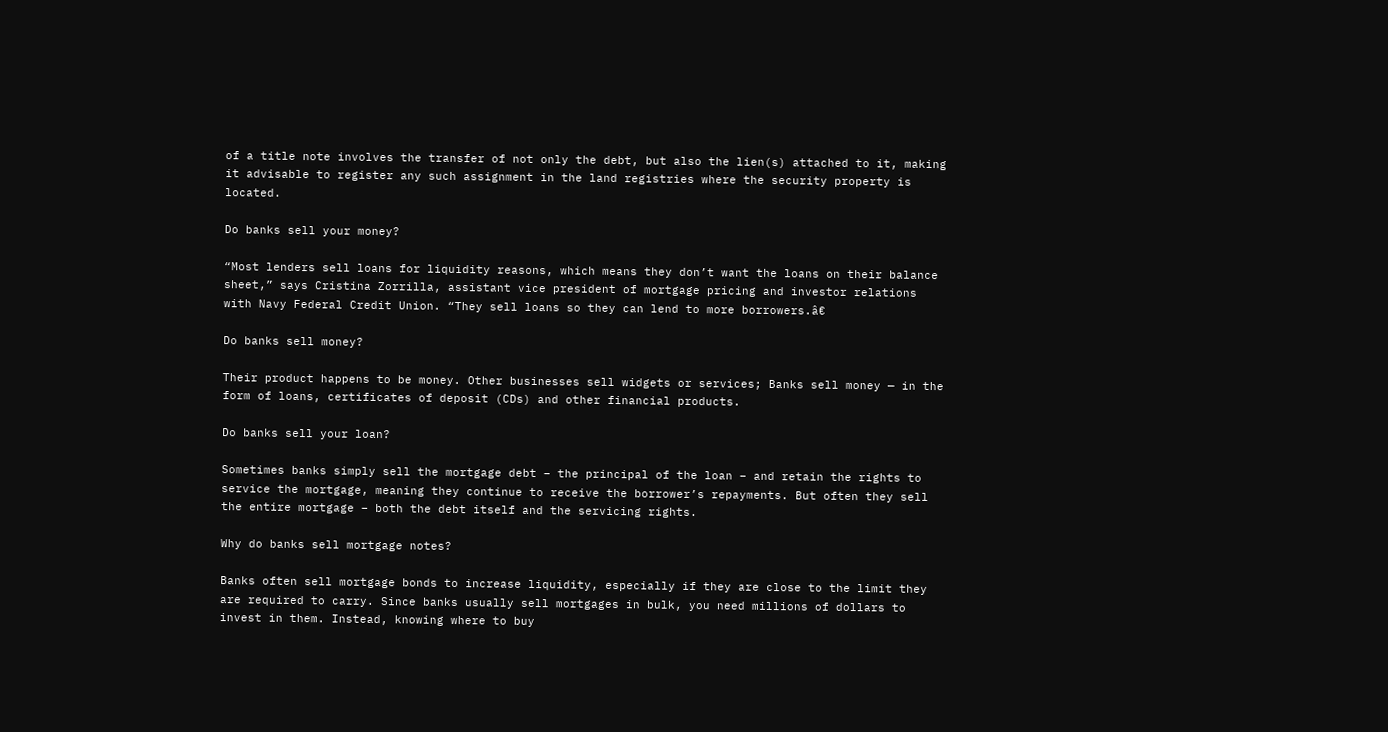of a title note involves the transfer of not only the debt, but also the lien(s) attached to it, making it advisable to register any such assignment in the land registries where the security property is located.

Do banks sell your money?

“Most lenders sell loans for liquidity reasons, which means they don’t want the loans on their balance sheet,” says Cristina Zorrilla, assistant vice president of mortgage pricing and investor relations with Navy Federal Credit Union. “They sell loans so they can lend to more borrowers.â€

Do banks sell money?

Their product happens to be money. Other businesses sell widgets or services; Banks sell money — in the form of loans, certificates of deposit (CDs) and other financial products.

Do banks sell your loan?

Sometimes banks simply sell the mortgage debt – the principal of the loan – and retain the rights to service the mortgage, meaning they continue to receive the borrower’s repayments. But often they sell the entire mortgage – both the debt itself and the servicing rights.

Why do banks sell mortgage notes?

Banks often sell mortgage bonds to increase liquidity, especially if they are close to the limit they are required to carry. Since banks usually sell mortgages in bulk, you need millions of dollars to invest in them. Instead, knowing where to buy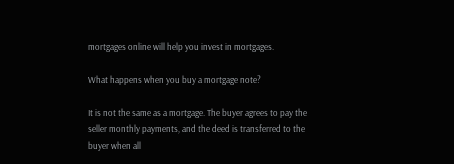mortgages online will help you invest in mortgages.

What happens when you buy a mortgage note?

It is not the same as a mortgage. The buyer agrees to pay the seller monthly payments, and the deed is transferred to the buyer when all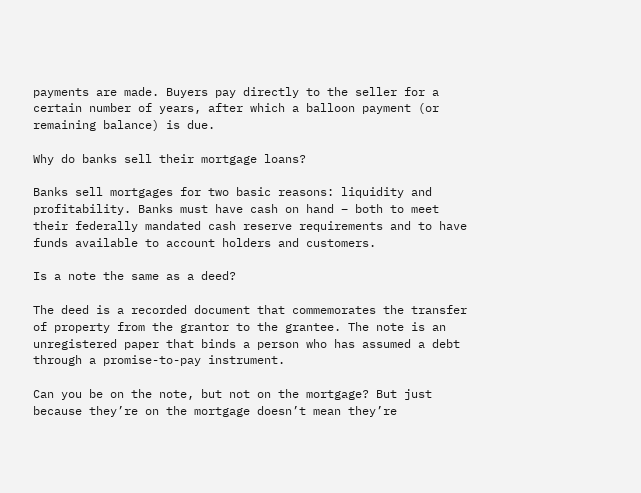payments are made. Buyers pay directly to the seller for a certain number of years, after which a balloon payment (or remaining balance) is due.

Why do banks sell their mortgage loans?

Banks sell mortgages for two basic reasons: liquidity and profitability. Banks must have cash on hand – both to meet their federally mandated cash reserve requirements and to have funds available to account holders and customers.

Is a note the same as a deed?

The deed is a recorded document that commemorates the transfer of property from the grantor to the grantee. The note is an unregistered paper that binds a person who has assumed a debt through a promise-to-pay instrument.

Can you be on the note, but not on the mortgage? But just because they’re on the mortgage doesn’t mean they’re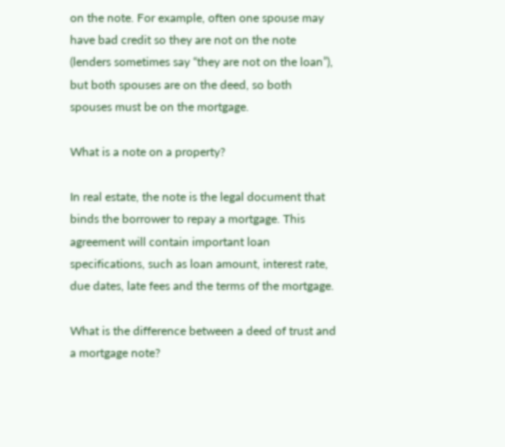on the note. For example, often one spouse may have bad credit so they are not on the note (lenders sometimes say “they are not on the loan”), but both spouses are on the deed, so both spouses must be on the mortgage.

What is a note on a property?

In real estate, the note is the legal document that binds the borrower to repay a mortgage. This agreement will contain important loan specifications, such as loan amount, interest rate, due dates, late fees and the terms of the mortgage.

What is the difference between a deed of trust and a mortgage note?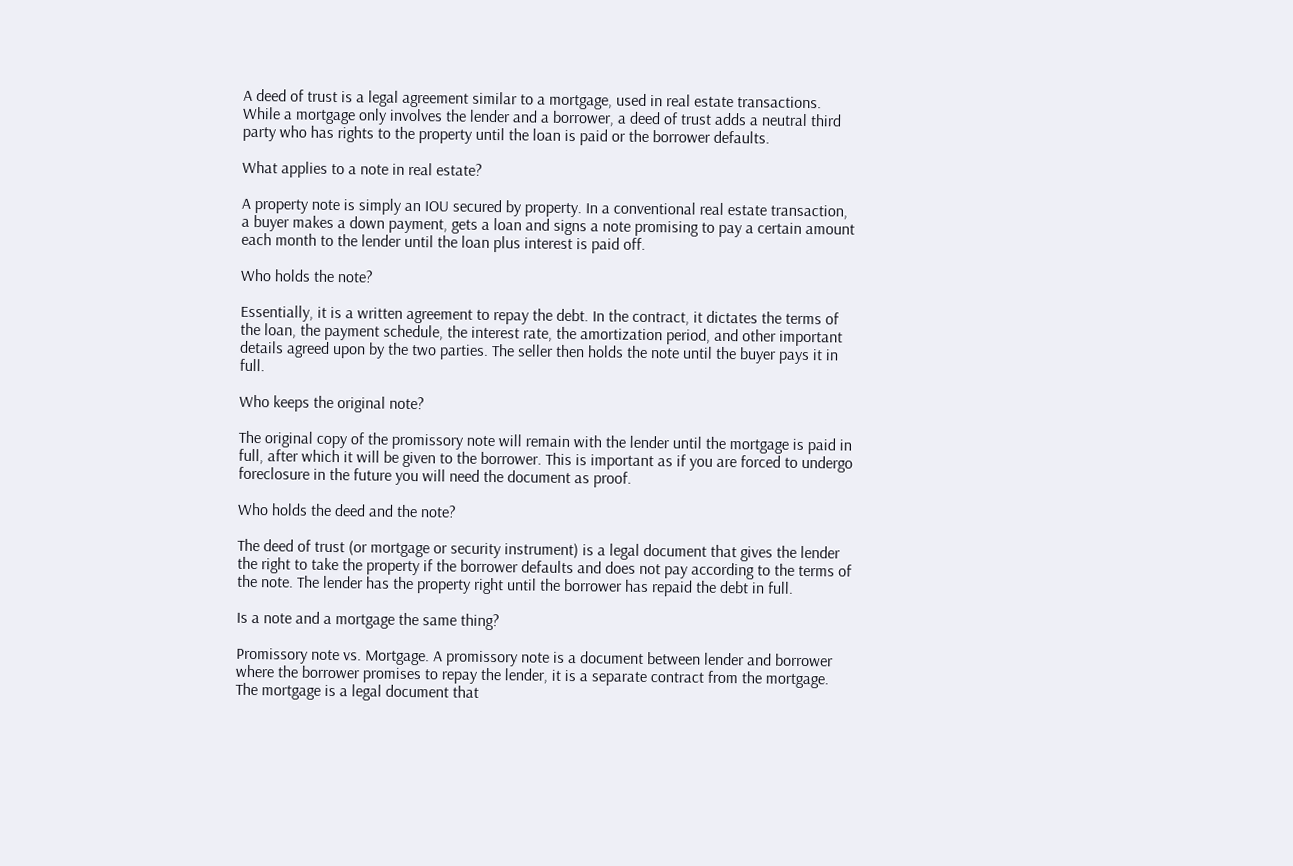A deed of trust is a legal agreement similar to a mortgage, used in real estate transactions. While a mortgage only involves the lender and a borrower, a deed of trust adds a neutral third party who has rights to the property until the loan is paid or the borrower defaults.

What applies to a note in real estate?

A property note is simply an IOU secured by property. In a conventional real estate transaction, a buyer makes a down payment, gets a loan and signs a note promising to pay a certain amount each month to the lender until the loan plus interest is paid off.

Who holds the note?

Essentially, it is a written agreement to repay the debt. In the contract, it dictates the terms of the loan, the payment schedule, the interest rate, the amortization period, and other important details agreed upon by the two parties. The seller then holds the note until the buyer pays it in full.

Who keeps the original note?

The original copy of the promissory note will remain with the lender until the mortgage is paid in full, after which it will be given to the borrower. This is important as if you are forced to undergo foreclosure in the future you will need the document as proof.

Who holds the deed and the note?

The deed of trust (or mortgage or security instrument) is a legal document that gives the lender the right to take the property if the borrower defaults and does not pay according to the terms of the note. The lender has the property right until the borrower has repaid the debt in full.

Is a note and a mortgage the same thing?

Promissory note vs. Mortgage. A promissory note is a document between lender and borrower where the borrower promises to repay the lender, it is a separate contract from the mortgage. The mortgage is a legal document that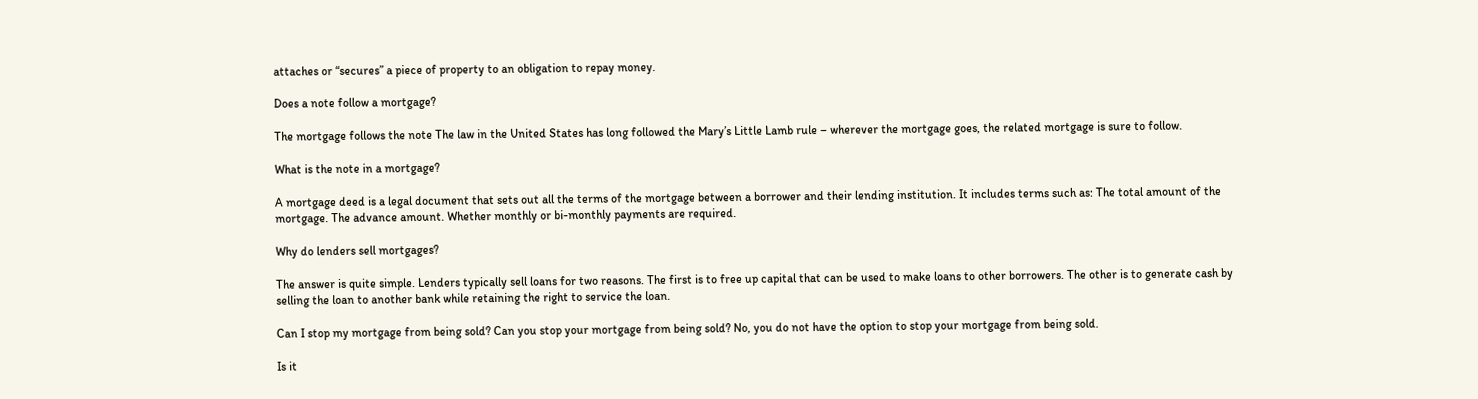attaches or “secures” a piece of property to an obligation to repay money.

Does a note follow a mortgage?

The mortgage follows the note The law in the United States has long followed the Mary’s Little Lamb rule – wherever the mortgage goes, the related mortgage is sure to follow.

What is the note in a mortgage?

A mortgage deed is a legal document that sets out all the terms of the mortgage between a borrower and their lending institution. It includes terms such as: The total amount of the mortgage. The advance amount. Whether monthly or bi-monthly payments are required.

Why do lenders sell mortgages?

The answer is quite simple. Lenders typically sell loans for two reasons. The first is to free up capital that can be used to make loans to other borrowers. The other is to generate cash by selling the loan to another bank while retaining the right to service the loan.

Can I stop my mortgage from being sold? Can you stop your mortgage from being sold? No, you do not have the option to stop your mortgage from being sold.

Is it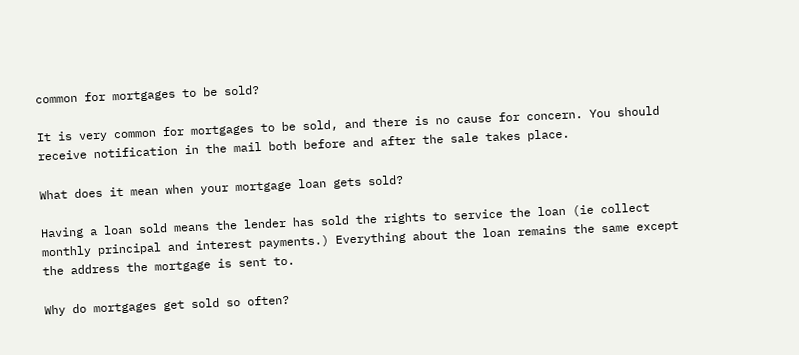common for mortgages to be sold?

It is very common for mortgages to be sold, and there is no cause for concern. You should receive notification in the mail both before and after the sale takes place.

What does it mean when your mortgage loan gets sold?

Having a loan sold means the lender has sold the rights to service the loan (ie collect monthly principal and interest payments.) Everything about the loan remains the same except the address the mortgage is sent to.

Why do mortgages get sold so often?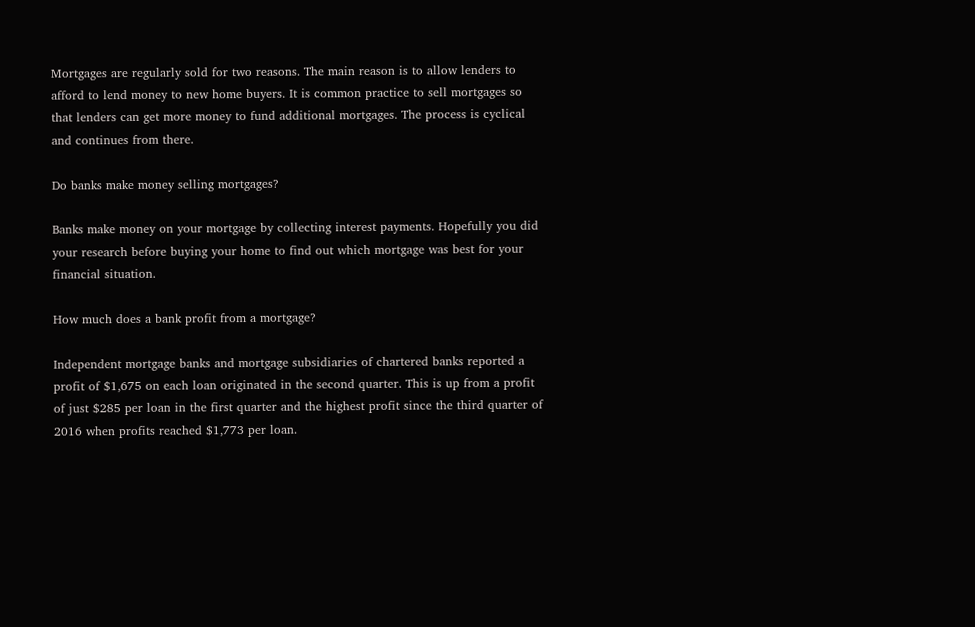Mortgages are regularly sold for two reasons. The main reason is to allow lenders to afford to lend money to new home buyers. It is common practice to sell mortgages so that lenders can get more money to fund additional mortgages. The process is cyclical and continues from there.

Do banks make money selling mortgages?

Banks make money on your mortgage by collecting interest payments. Hopefully you did your research before buying your home to find out which mortgage was best for your financial situation.

How much does a bank profit from a mortgage?

Independent mortgage banks and mortgage subsidiaries of chartered banks reported a profit of $1,675 on each loan originated in the second quarter. This is up from a profit of just $285 per loan in the first quarter and the highest profit since the third quarter of 2016 when profits reached $1,773 per loan.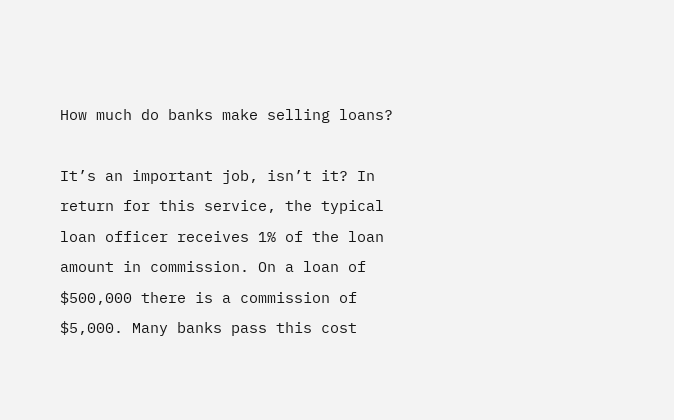How much do banks make selling loans?

It’s an important job, isn’t it? In return for this service, the typical loan officer receives 1% of the loan amount in commission. On a loan of $500,000 there is a commission of $5,000. Many banks pass this cost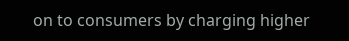on to consumers by charging higher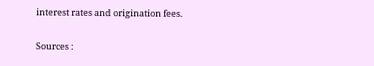interest rates and origination fees.

Sources :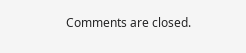Comments are closed.